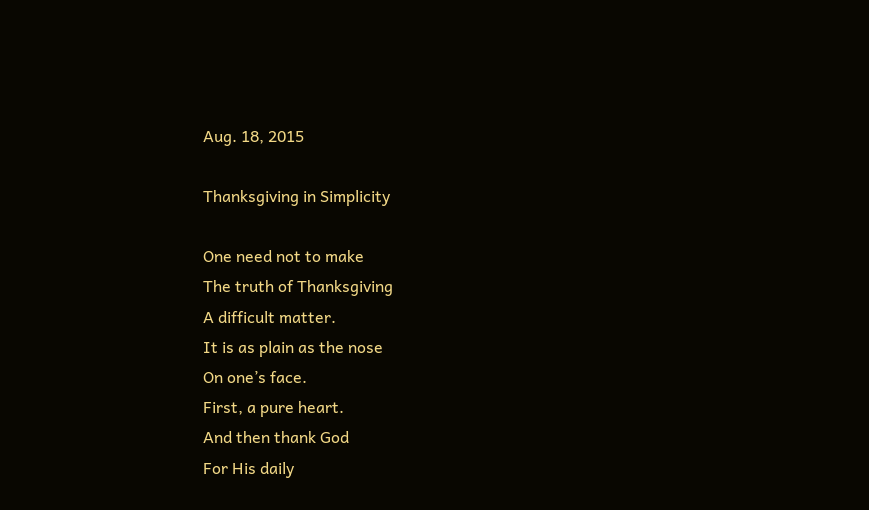Aug. 18, 2015

Thanksgiving in Simplicity

One need not to make
The truth of Thanksgiving
A difficult matter.
It is as plain as the nose
On one’s face.
First, a pure heart.
And then thank God
For His daily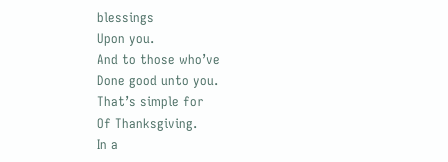blessings
Upon you.
And to those who’ve
Done good unto you.
That’s simple for
Of Thanksgiving.
In a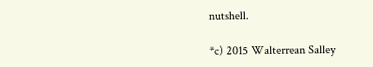nutshell.

*c) 2015 Walterrean Salley